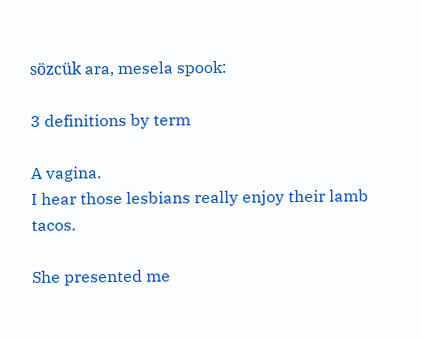sözcük ara, mesela spook:

3 definitions by term

A vagina.
I hear those lesbians really enjoy their lamb tacos.

She presented me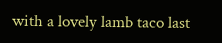with a lovely lamb taco last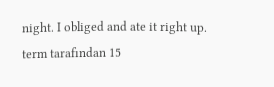night. I obliged and ate it right up.
term tarafından 15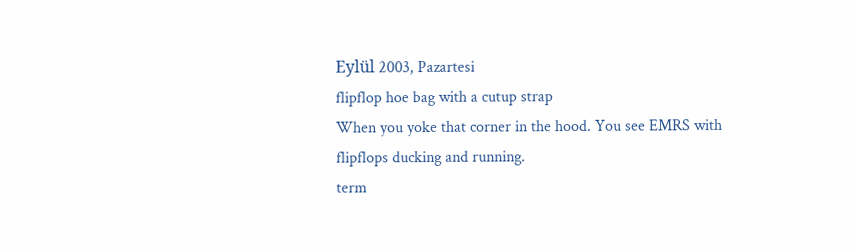Eylül 2003, Pazartesi
flipflop hoe bag with a cutup strap
When you yoke that corner in the hood. You see EMRS with flipflops ducking and running.
term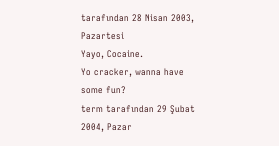tarafından 28 Nisan 2003, Pazartesi
Yayo, Cocaine.
Yo cracker, wanna have some fun?
term tarafından 29 Şubat 2004, Pazar